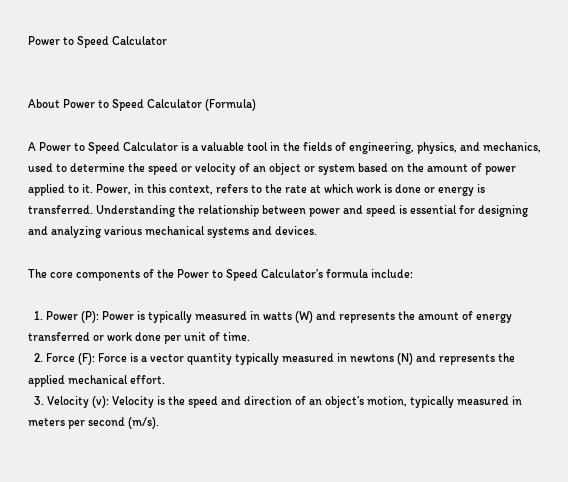Power to Speed Calculator


About Power to Speed Calculator (Formula)

A Power to Speed Calculator is a valuable tool in the fields of engineering, physics, and mechanics, used to determine the speed or velocity of an object or system based on the amount of power applied to it. Power, in this context, refers to the rate at which work is done or energy is transferred. Understanding the relationship between power and speed is essential for designing and analyzing various mechanical systems and devices.

The core components of the Power to Speed Calculator’s formula include:

  1. Power (P): Power is typically measured in watts (W) and represents the amount of energy transferred or work done per unit of time.
  2. Force (F): Force is a vector quantity typically measured in newtons (N) and represents the applied mechanical effort.
  3. Velocity (v): Velocity is the speed and direction of an object’s motion, typically measured in meters per second (m/s).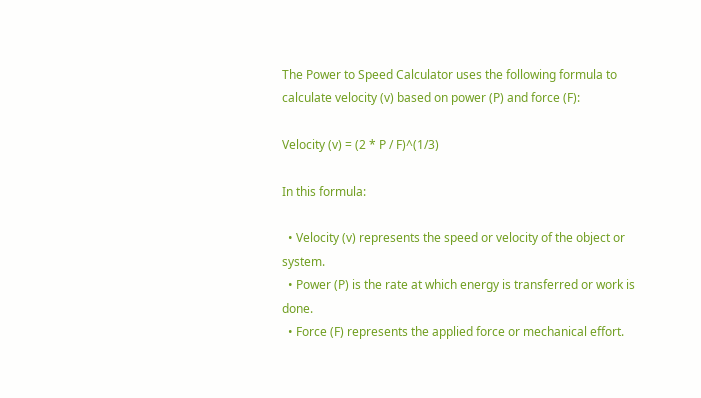The Power to Speed Calculator uses the following formula to calculate velocity (v) based on power (P) and force (F):

Velocity (v) = (2 * P / F)^(1/3)

In this formula:

  • Velocity (v) represents the speed or velocity of the object or system.
  • Power (P) is the rate at which energy is transferred or work is done.
  • Force (F) represents the applied force or mechanical effort.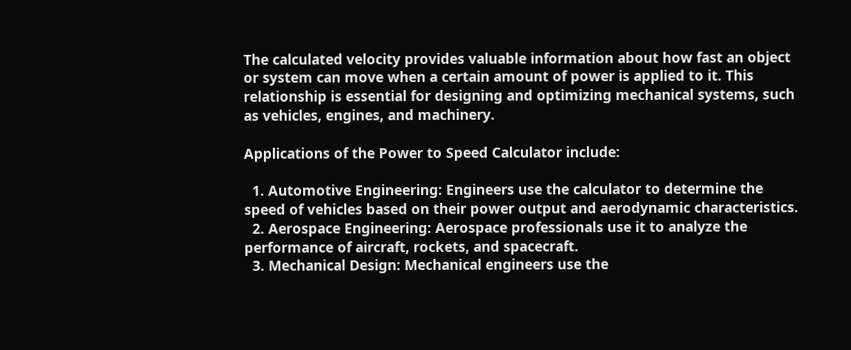The calculated velocity provides valuable information about how fast an object or system can move when a certain amount of power is applied to it. This relationship is essential for designing and optimizing mechanical systems, such as vehicles, engines, and machinery.

Applications of the Power to Speed Calculator include:

  1. Automotive Engineering: Engineers use the calculator to determine the speed of vehicles based on their power output and aerodynamic characteristics.
  2. Aerospace Engineering: Aerospace professionals use it to analyze the performance of aircraft, rockets, and spacecraft.
  3. Mechanical Design: Mechanical engineers use the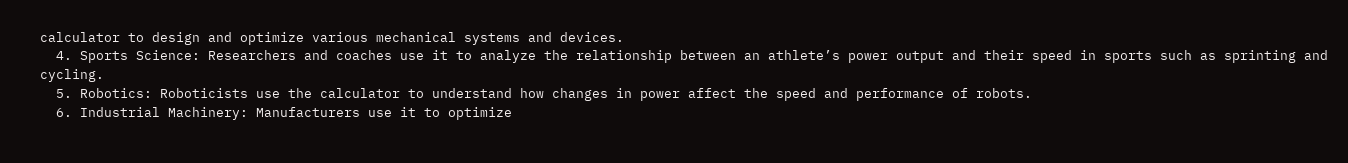calculator to design and optimize various mechanical systems and devices.
  4. Sports Science: Researchers and coaches use it to analyze the relationship between an athlete’s power output and their speed in sports such as sprinting and cycling.
  5. Robotics: Roboticists use the calculator to understand how changes in power affect the speed and performance of robots.
  6. Industrial Machinery: Manufacturers use it to optimize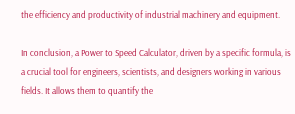the efficiency and productivity of industrial machinery and equipment.

In conclusion, a Power to Speed Calculator, driven by a specific formula, is a crucial tool for engineers, scientists, and designers working in various fields. It allows them to quantify the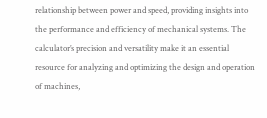relationship between power and speed, providing insights into the performance and efficiency of mechanical systems. The calculator’s precision and versatility make it an essential resource for analyzing and optimizing the design and operation of machines,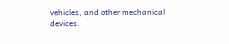vehicles, and other mechanical devices.